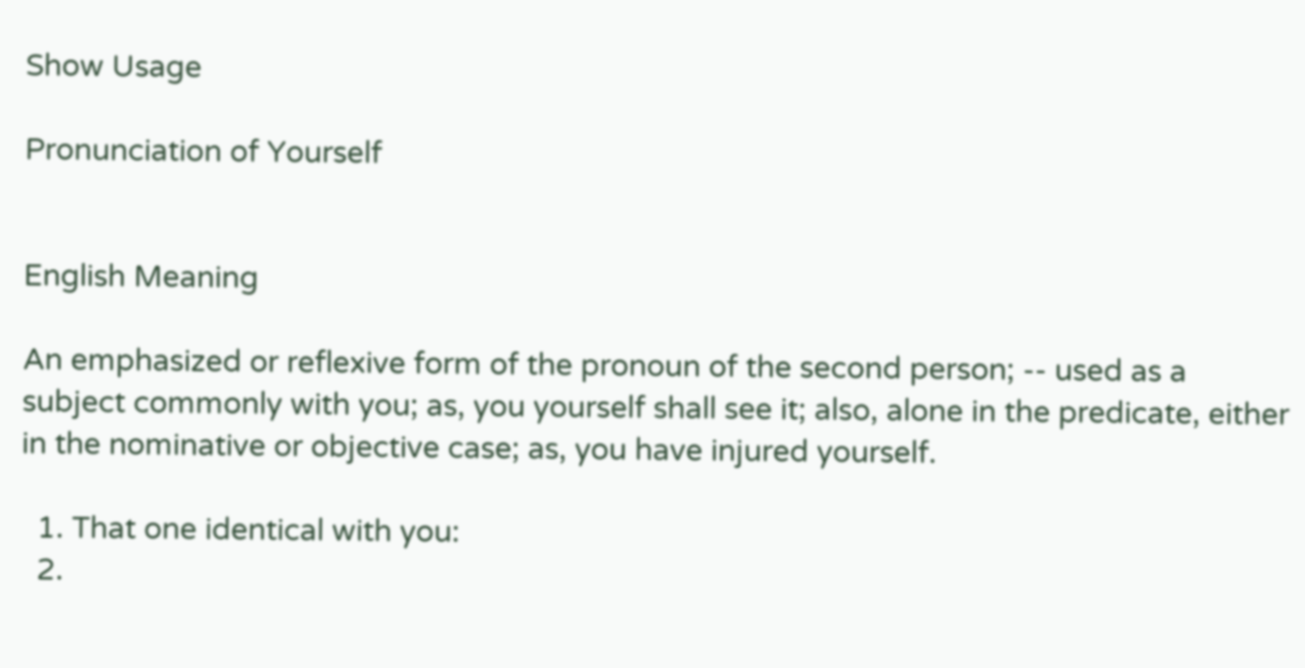Show Usage

Pronunciation of Yourself


English Meaning

An emphasized or reflexive form of the pronoun of the second person; -- used as a subject commonly with you; as, you yourself shall see it; also, alone in the predicate, either in the nominative or objective case; as, you have injured yourself.

  1. That one identical with you:
  2.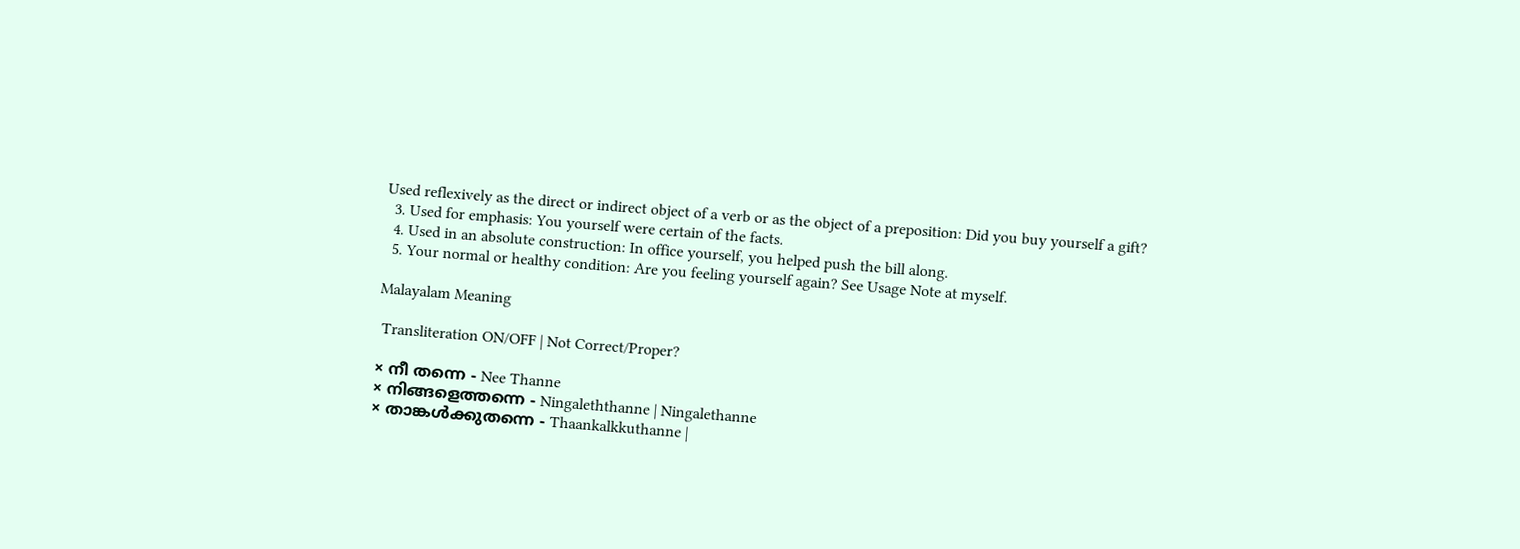Used reflexively as the direct or indirect object of a verb or as the object of a preposition: Did you buy yourself a gift?
  3. Used for emphasis: You yourself were certain of the facts.
  4. Used in an absolute construction: In office yourself, you helped push the bill along.
  5. Your normal or healthy condition: Are you feeling yourself again? See Usage Note at myself.

Malayalam Meaning

 Transliteration ON/OFF | Not Correct/Proper?

× നീ തന്നെ - Nee Thanne
× നിങ്ങളെത്തന്നെ - Ningaleththanne | Ningalethanne
× താങ്കള്‍ക്കുതന്നെ - Thaankalkkuthanne |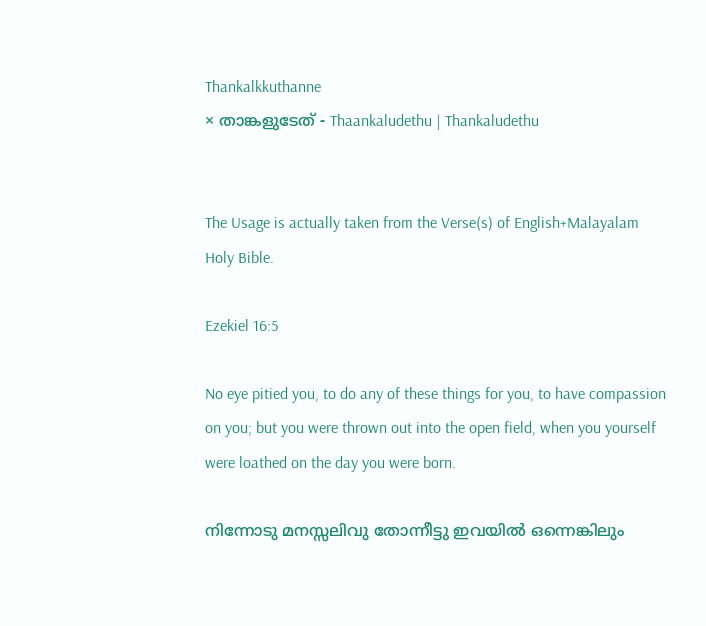Thankalkkuthanne
× താങ്കളുടേത് - Thaankaludethu | Thankaludethu


The Usage is actually taken from the Verse(s) of English+Malayalam Holy Bible.

Ezekiel 16:5

No eye pitied you, to do any of these things for you, to have compassion on you; but you were thrown out into the open field, when you yourself were loathed on the day you were born.

നിന്നോടു മനസ്സലിവു തോന്നീട്ടു ഇവയിൽ ഒന്നെങ്കിലും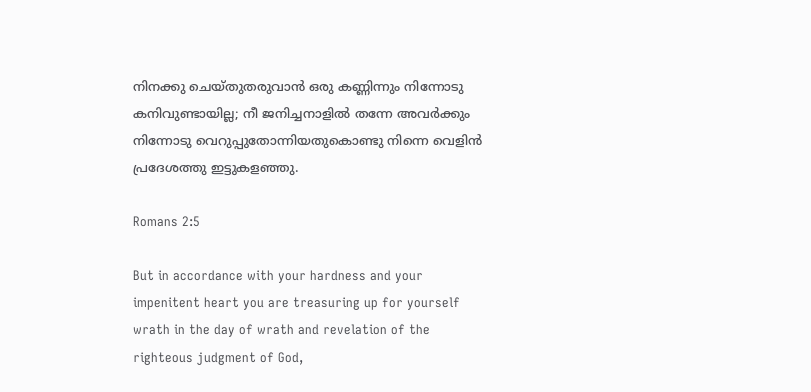നിനക്കു ചെയ്തുതരുവാൻ ഒരു കണ്ണിന്നും നിന്നോടു കനിവുണ്ടായില്ല; നീ ജനിച്ചനാളിൽ തന്നേ അവർക്കും നിന്നോടു വെറുപ്പുതോന്നിയതുകൊണ്ടു നിന്നെ വെളിൻ പ്രദേശത്തു ഇട്ടുകളഞ്ഞു.

Romans 2:5

But in accordance with your hardness and your impenitent heart you are treasuring up for yourself wrath in the day of wrath and revelation of the righteous judgment of God,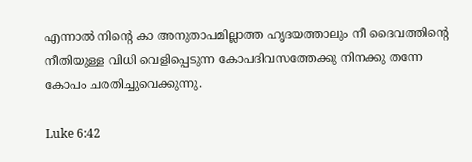എന്നാൽ നിന്റെ കാ അനുതാപമില്ലാത്ത ഹൃദയത്താലും നീ ദൈവത്തിന്റെ നീതിയുള്ള വിധി വെളിപ്പെടുന്ന കോപദിവസത്തേക്കു നിനക്കു തന്നേ കോപം ചരതിച്ചുവെക്കുന്നു.

Luke 6:42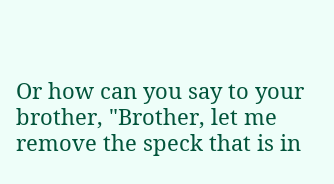Or how can you say to your brother, "Brother, let me remove the speck that is in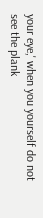your eye,' when you yourself do not see the plank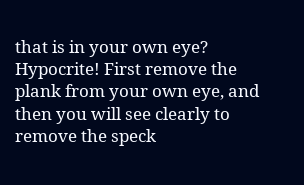that is in your own eye? Hypocrite! First remove the plank from your own eye, and then you will see clearly to remove the speck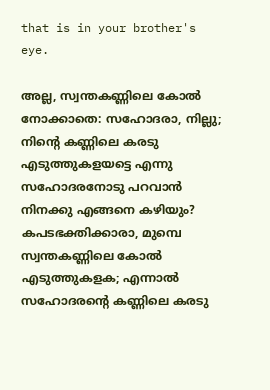that is in your brother's eye.

അല്ല, സ്വന്തകണ്ണിലെ കോൽ നോക്കാതെ: സഹോദരാ, നില്ലു; നിന്റെ കണ്ണിലെ കരടു എടുത്തുകളയട്ടെ എന്നു സഹോദരനോടു പറവാൻ നിനക്കു എങ്ങനെ കഴിയും? കപടഭക്തിക്കാരാ, മുമ്പെ സ്വന്തകണ്ണിലെ കോൽ എടുത്തുകളക; എന്നാൽ സഹോദരന്റെ കണ്ണിലെ കരടു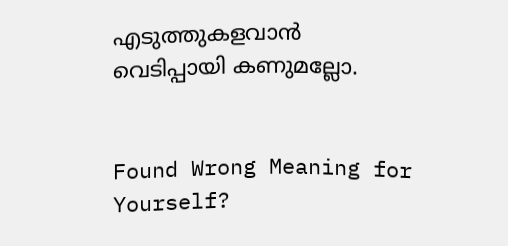എടുത്തുകളവാൻ വെടിപ്പായി കണുമല്ലോ.


Found Wrong Meaning for Yourself?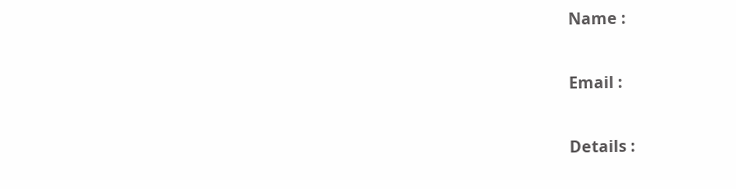Name :

Email :

Details :